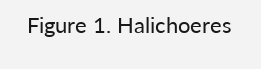Figure 1. Halichoeres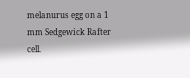melanurus egg on a 1 mm Sedgewick Rafter cell.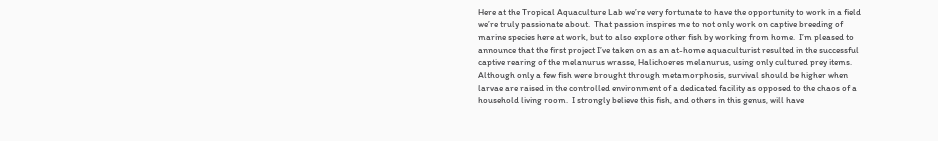Here at the Tropical Aquaculture Lab we’re very fortunate to have the opportunity to work in a field we’re truly passionate about.  That passion inspires me to not only work on captive breeding of marine species here at work, but to also explore other fish by working from home.  I’m pleased to announce that the first project I’ve taken on as an at-home aquaculturist resulted in the successful captive rearing of the melanurus wrasse, Halichoeres melanurus, using only cultured prey items.  Although only a few fish were brought through metamorphosis, survival should be higher when larvae are raised in the controlled environment of a dedicated facility as opposed to the chaos of a household living room.  I strongly believe this fish, and others in this genus, will have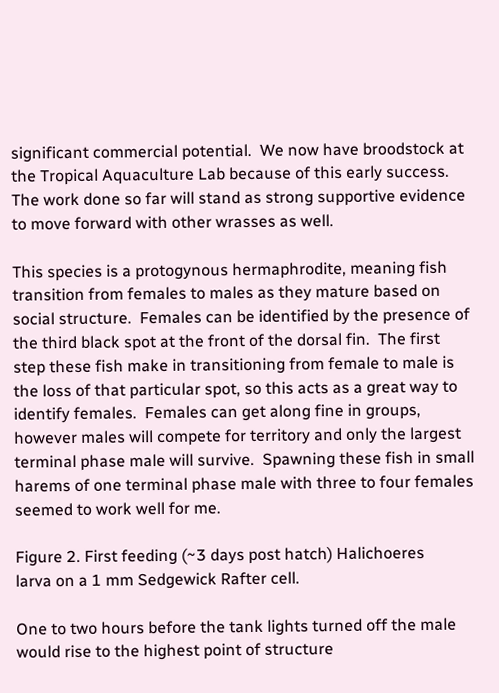significant commercial potential.  We now have broodstock at the Tropical Aquaculture Lab because of this early success.  The work done so far will stand as strong supportive evidence to move forward with other wrasses as well.

This species is a protogynous hermaphrodite, meaning fish transition from females to males as they mature based on social structure.  Females can be identified by the presence of the third black spot at the front of the dorsal fin.  The first step these fish make in transitioning from female to male is the loss of that particular spot, so this acts as a great way to identify females.  Females can get along fine in groups, however males will compete for territory and only the largest terminal phase male will survive.  Spawning these fish in small harems of one terminal phase male with three to four females seemed to work well for me.

Figure 2. First feeding (~3 days post hatch) Halichoeres
larva on a 1 mm Sedgewick Rafter cell.

One to two hours before the tank lights turned off the male would rise to the highest point of structure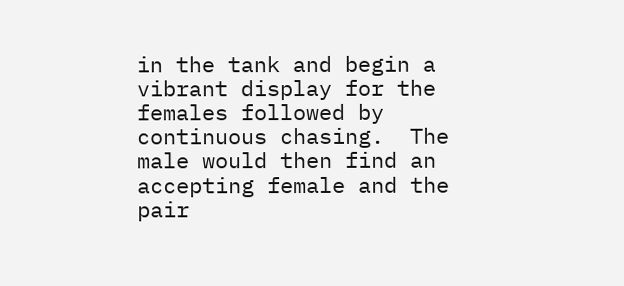in the tank and begin a vibrant display for the females followed by continuous chasing.  The male would then find an accepting female and the pair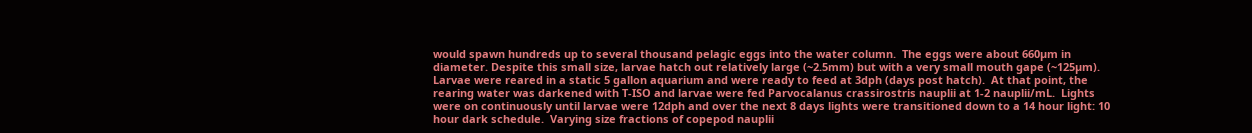would spawn hundreds up to several thousand pelagic eggs into the water column.  The eggs were about 660µm in diameter. Despite this small size, larvae hatch out relatively large (~2.5mm) but with a very small mouth gape (~125µm).  Larvae were reared in a static 5 gallon aquarium and were ready to feed at 3dph (days post hatch).  At that point, the rearing water was darkened with T-ISO and larvae were fed Parvocalanus crassirostris nauplii at 1-2 nauplii/mL.  Lights were on continuously until larvae were 12dph and over the next 8 days lights were transitioned down to a 14 hour light: 10 hour dark schedule.  Varying size fractions of copepod nauplii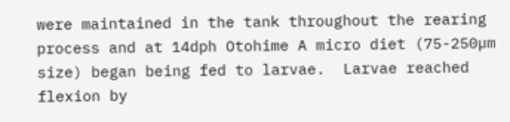were maintained in the tank throughout the rearing process and at 14dph Otohime A micro diet (75-250µm size) began being fed to larvae.  Larvae reached flexion by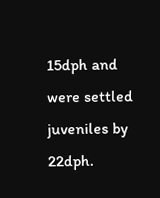15dph and were settled juveniles by 22dph.